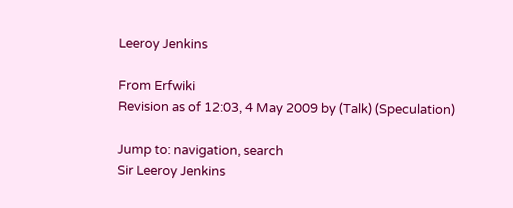Leeroy Jenkins

From Erfwiki
Revision as of 12:03, 4 May 2009 by (Talk) (Speculation)

Jump to: navigation, search
Sir Leeroy Jenkins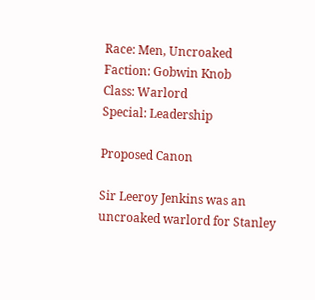Race: Men, Uncroaked
Faction: Gobwin Knob
Class: Warlord
Special: Leadership

Proposed Canon

Sir Leeroy Jenkins was an uncroaked warlord for Stanley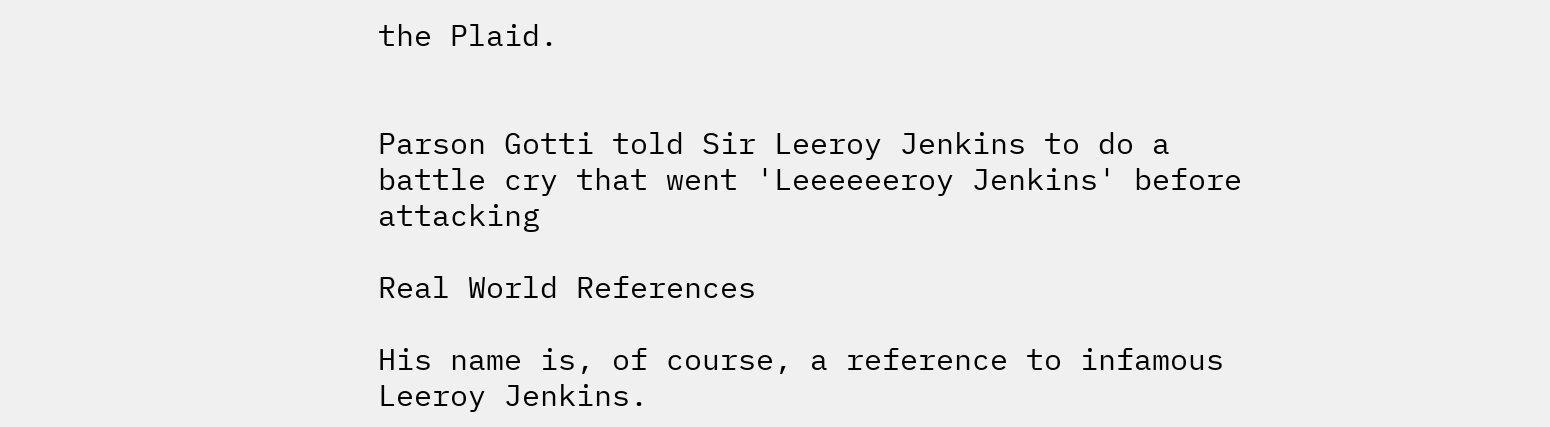the Plaid.


Parson Gotti told Sir Leeroy Jenkins to do a battle cry that went 'Leeeeeeroy Jenkins' before attacking

Real World References

His name is, of course, a reference to infamous Leeroy Jenkins.